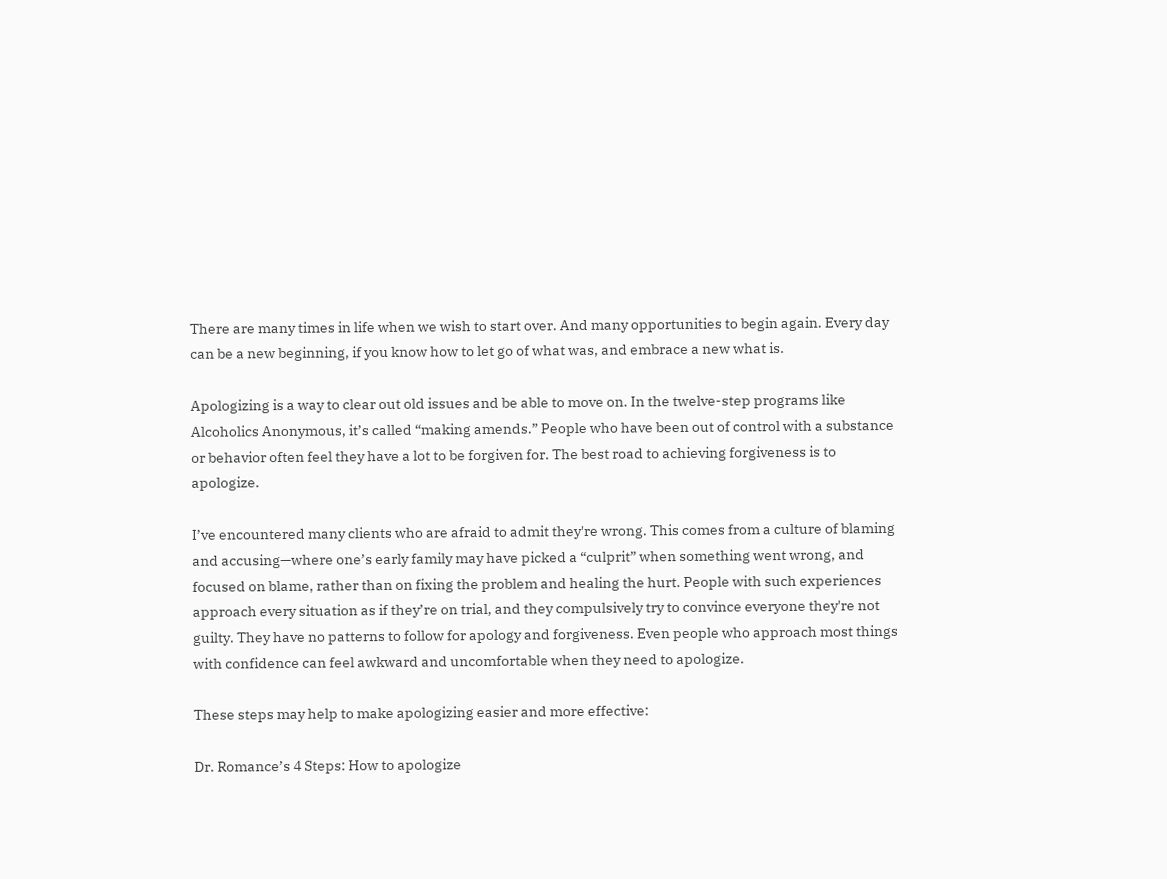There are many times in life when we wish to start over. And many opportunities to begin again. Every day can be a new beginning, if you know how to let go of what was, and embrace a new what is.

Apologizing is a way to clear out old issues and be able to move on. In the twelve-step programs like Alcoholics Anonymous, it’s called “making amends.” People who have been out of control with a substance or behavior often feel they have a lot to be forgiven for. The best road to achieving forgiveness is to apologize.

I’ve encountered many clients who are afraid to admit they're wrong. This comes from a culture of blaming and accusing—where one’s early family may have picked a “culprit” when something went wrong, and focused on blame, rather than on fixing the problem and healing the hurt. People with such experiences approach every situation as if they’re on trial, and they compulsively try to convince everyone they're not guilty. They have no patterns to follow for apology and forgiveness. Even people who approach most things with confidence can feel awkward and uncomfortable when they need to apologize.

These steps may help to make apologizing easier and more effective:

Dr. Romance’s 4 Steps: How to apologize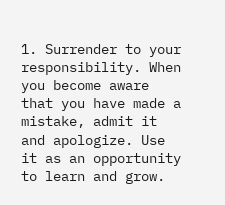1. Surrender to your responsibility. When you become aware that you have made a mistake, admit it and apologize. Use it as an opportunity to learn and grow.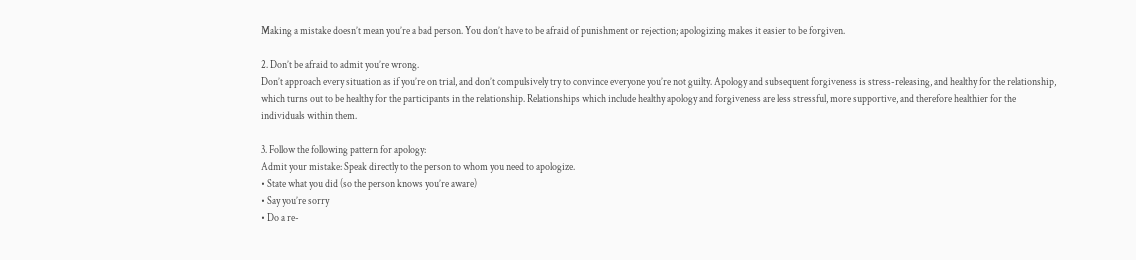Making a mistake doesn’t mean you’re a bad person. You don’t have to be afraid of punishment or rejection; apologizing makes it easier to be forgiven.

2. Don’t be afraid to admit you’re wrong.
Don’t approach every situation as if you’re on trial, and don’t compulsively try to convince everyone you’re not guilty. Apology and subsequent forgiveness is stress-releasing, and healthy for the relationship, which turns out to be healthy for the participants in the relationship. Relationships which include healthy apology and forgiveness are less stressful, more supportive, and therefore healthier for the individuals within them.

3. Follow the following pattern for apology:
Admit your mistake: Speak directly to the person to whom you need to apologize.
• State what you did (so the person knows you’re aware)
• Say you’re sorry
• Do a re-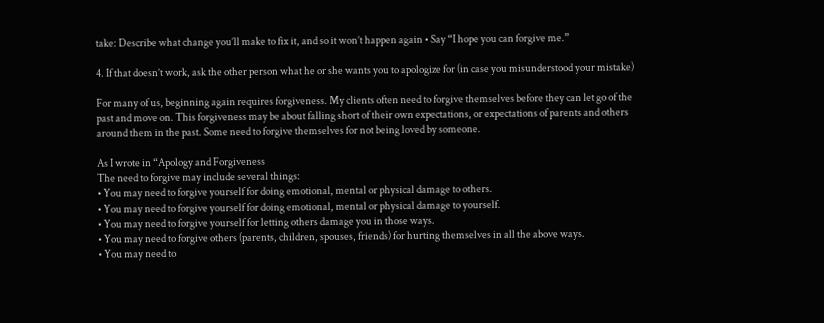take: Describe what change you’ll make to fix it, and so it won’t happen again • Say “I hope you can forgive me.”

4. If that doesn’t work, ask the other person what he or she wants you to apologize for (in case you misunderstood your mistake)

For many of us, beginning again requires forgiveness. My clients often need to forgive themselves before they can let go of the past and move on. This forgiveness may be about falling short of their own expectations, or expectations of parents and others around them in the past. Some need to forgive themselves for not being loved by someone.

As I wrote in “Apology and Forgiveness
The need to forgive may include several things:
• You may need to forgive yourself for doing emotional, mental or physical damage to others.
• You may need to forgive yourself for doing emotional, mental or physical damage to yourself.
• You may need to forgive yourself for letting others damage you in those ways.
• You may need to forgive others (parents, children, spouses, friends) for hurting themselves in all the above ways.
• You may need to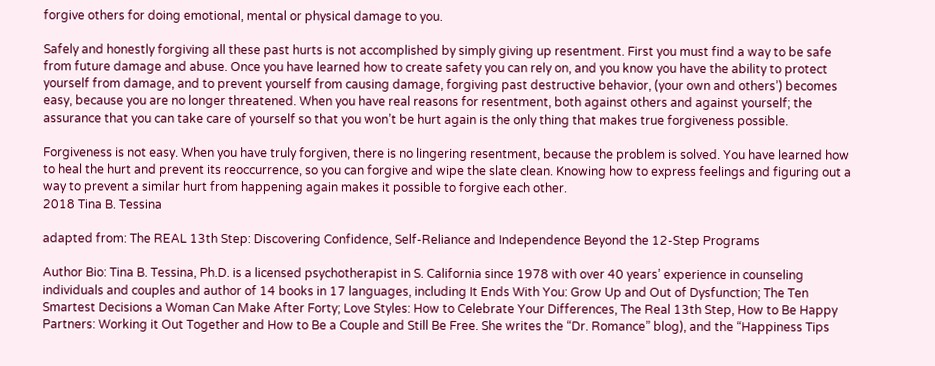forgive others for doing emotional, mental or physical damage to you.

Safely and honestly forgiving all these past hurts is not accomplished by simply giving up resentment. First you must find a way to be safe from future damage and abuse. Once you have learned how to create safety you can rely on, and you know you have the ability to protect yourself from damage, and to prevent yourself from causing damage, forgiving past destructive behavior, (your own and others’) becomes easy, because you are no longer threatened. When you have real reasons for resentment, both against others and against yourself; the assurance that you can take care of yourself so that you won’t be hurt again is the only thing that makes true forgiveness possible.

Forgiveness is not easy. When you have truly forgiven, there is no lingering resentment, because the problem is solved. You have learned how to heal the hurt and prevent its reoccurrence, so you can forgive and wipe the slate clean. Knowing how to express feelings and figuring out a way to prevent a similar hurt from happening again makes it possible to forgive each other.
2018 Tina B. Tessina

adapted from: The REAL 13th Step: Discovering Confidence, Self-Reliance and Independence Beyond the 12-Step Programs

Author Bio: Tina B. Tessina, Ph.D. is a licensed psychotherapist in S. California since 1978 with over 40 years’ experience in counseling individuals and couples and author of 14 books in 17 languages, including It Ends With You: Grow Up and Out of Dysfunction; The Ten Smartest Decisions a Woman Can Make After Forty; Love Styles: How to Celebrate Your Differences, The Real 13th Step, How to Be Happy Partners: Working it Out Together and How to Be a Couple and Still Be Free. She writes the “Dr. Romance” blog), and the “Happiness Tips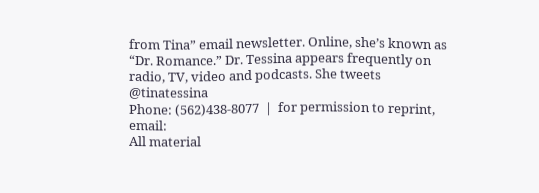from Tina” email newsletter. Online, she’s known as “Dr. Romance.” Dr. Tessina appears frequently on radio, TV, video and podcasts. She tweets @tinatessina
Phone: (562)438-8077  |  for permission to reprint, email:
All material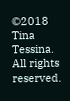©2018 Tina Tessina. All rights reserved.